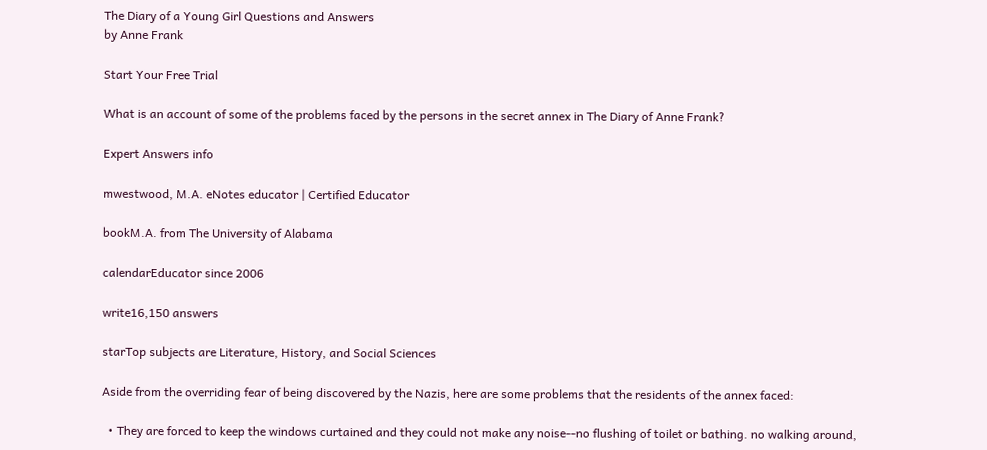The Diary of a Young Girl Questions and Answers
by Anne Frank

Start Your Free Trial

What is an account of some of the problems faced by the persons in the secret annex in The Diary of Anne Frank?

Expert Answers info

mwestwood, M.A. eNotes educator | Certified Educator

bookM.A. from The University of Alabama

calendarEducator since 2006

write16,150 answers

starTop subjects are Literature, History, and Social Sciences

Aside from the overriding fear of being discovered by the Nazis, here are some problems that the residents of the annex faced:

  • They are forced to keep the windows curtained and they could not make any noise--no flushing of toilet or bathing. no walking around,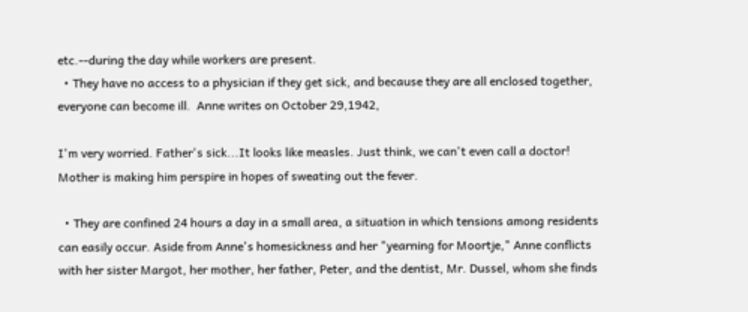etc.--during the day while workers are present.
  • They have no access to a physician if they get sick, and because they are all enclosed together, everyone can become ill.  Anne writes on October 29,1942,

I'm very worried. Father's sick...It looks like measles. Just think, we can't even call a doctor! Mother is making him perspire in hopes of sweating out the fever.

  • They are confined 24 hours a day in a small area, a situation in which tensions among residents can easily occur. Aside from Anne's homesickness and her "yearning for Moortje," Anne conflicts with her sister Margot, her mother, her father, Peter, and the dentist, Mr. Dussel, whom she finds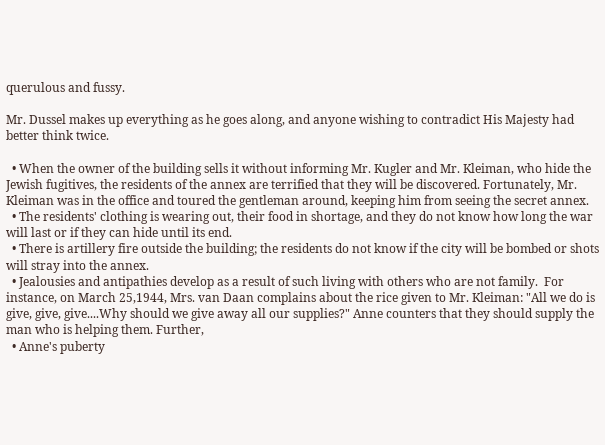querulous and fussy.

Mr. Dussel makes up everything as he goes along, and anyone wishing to contradict His Majesty had better think twice.

  • When the owner of the building sells it without informing Mr. Kugler and Mr. Kleiman, who hide the Jewish fugitives, the residents of the annex are terrified that they will be discovered. Fortunately, Mr. Kleiman was in the office and toured the gentleman around, keeping him from seeing the secret annex.
  • The residents' clothing is wearing out, their food in shortage, and they do not know how long the war will last or if they can hide until its end.
  • There is artillery fire outside the building; the residents do not know if the city will be bombed or shots will stray into the annex.
  • Jealousies and antipathies develop as a result of such living with others who are not family.  For instance, on March 25,1944, Mrs. van Daan complains about the rice given to Mr. Kleiman: "All we do is give, give, give....Why should we give away all our supplies?" Anne counters that they should supply the man who is helping them. Further,
  • Anne's puberty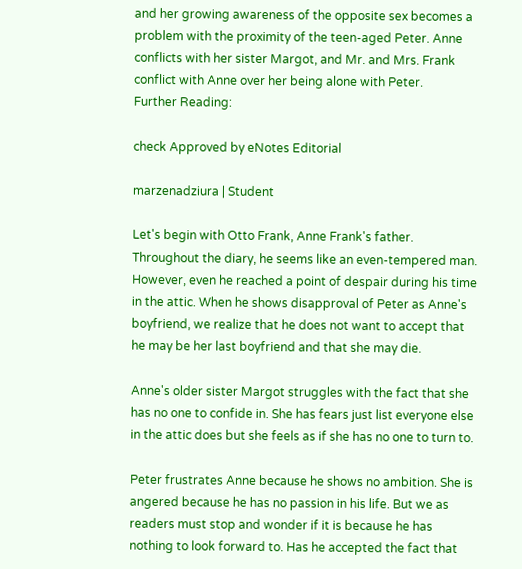and her growing awareness of the opposite sex becomes a problem with the proximity of the teen-aged Peter. Anne conflicts with her sister Margot, and Mr. and Mrs. Frank conflict with Anne over her being alone with Peter.
Further Reading:

check Approved by eNotes Editorial

marzenadziura | Student

Let's begin with Otto Frank, Anne Frank's father. Throughout the diary, he seems like an even-tempered man. However, even he reached a point of despair during his time in the attic. When he shows disapproval of Peter as Anne's boyfriend, we realize that he does not want to accept that he may be her last boyfriend and that she may die.

Anne's older sister Margot struggles with the fact that she has no one to confide in. She has fears just list everyone else in the attic does but she feels as if she has no one to turn to.

Peter frustrates Anne because he shows no ambition. She is angered because he has no passion in his life. But we as readers must stop and wonder if it is because he has nothing to look forward to. Has he accepted the fact that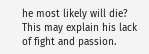he most likely will die? This may explain his lack of fight and passion.